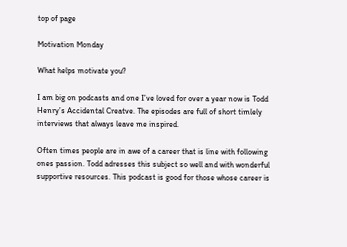top of page

Motivation Monday

What helps motivate you?

I am big on podcasts and one I’ve loved for over a year now is Todd Henry’s Accidental Creatve. The episodes are full of short timlely interviews that always leave me inspired.

Often times people are in awe of a career that is line with following ones passion. Todd adresses this subject so well and with wonderful supportive resources. This podcast is good for those whose career is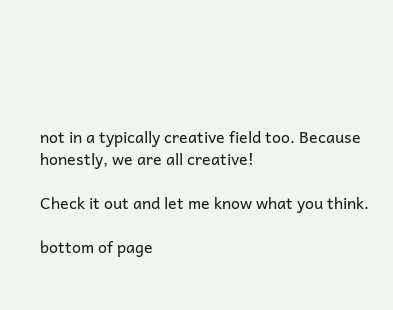not in a typically creative field too. Because honestly, we are all creative!

Check it out and let me know what you think.

bottom of page